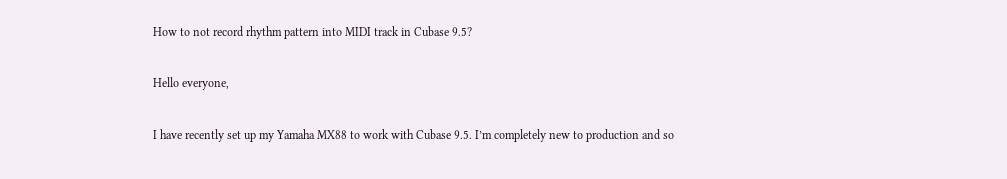How to not record rhythm pattern into MIDI track in Cubase 9.5?

Hello everyone,

I have recently set up my Yamaha MX88 to work with Cubase 9.5. I’m completely new to production and so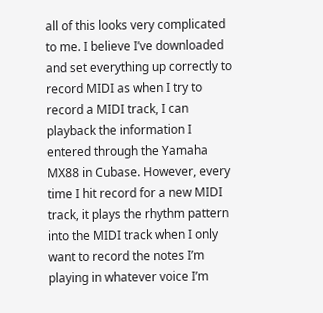all of this looks very complicated to me. I believe I’ve downloaded and set everything up correctly to record MIDI as when I try to record a MIDI track, I can playback the information I entered through the Yamaha MX88 in Cubase. However, every time I hit record for a new MIDI track, it plays the rhythm pattern into the MIDI track when I only want to record the notes I’m playing in whatever voice I’m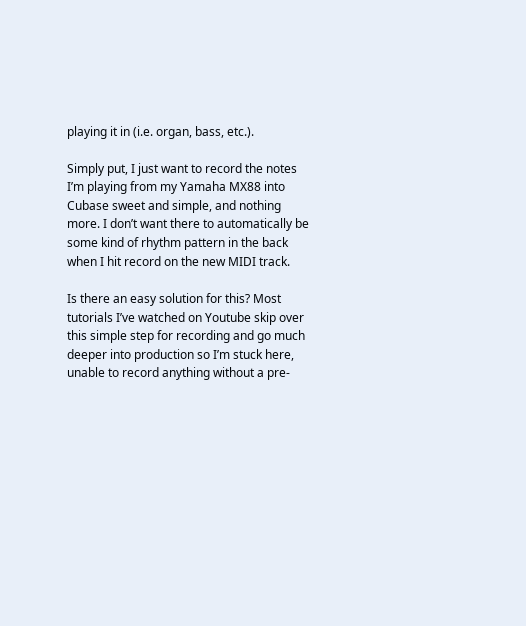playing it in (i.e. organ, bass, etc.).

Simply put, I just want to record the notes I’m playing from my Yamaha MX88 into Cubase sweet and simple, and nothing more. I don’t want there to automatically be some kind of rhythm pattern in the back when I hit record on the new MIDI track.

Is there an easy solution for this? Most tutorials I’ve watched on Youtube skip over this simple step for recording and go much deeper into production so I’m stuck here, unable to record anything without a pre-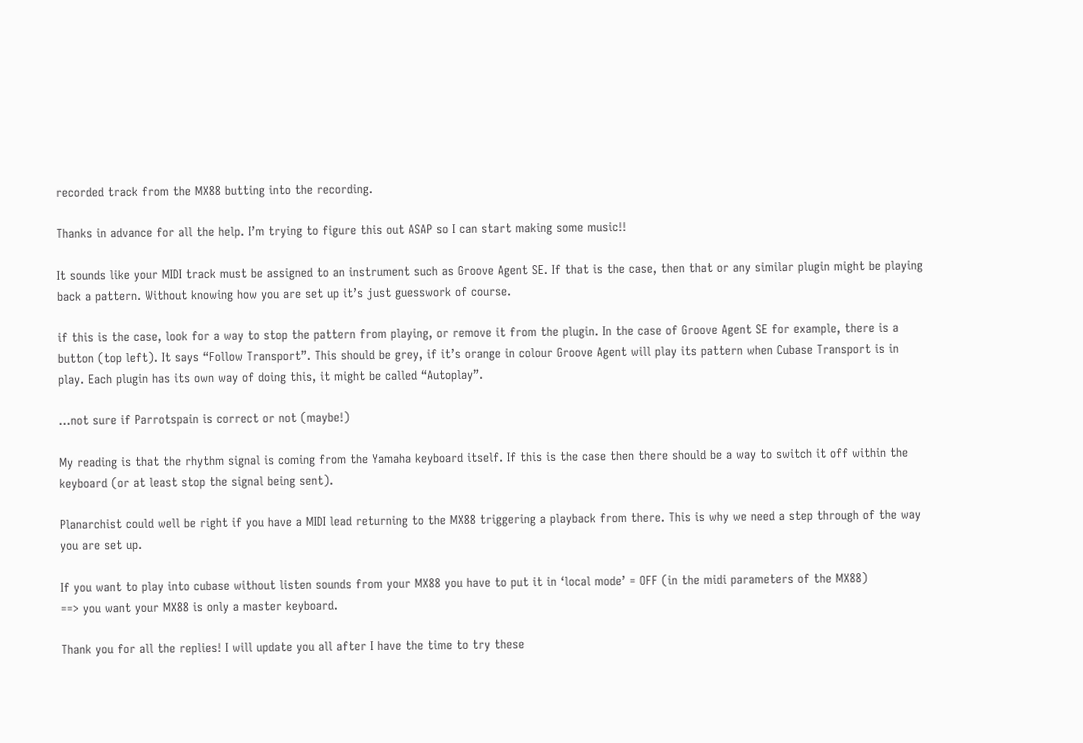recorded track from the MX88 butting into the recording.

Thanks in advance for all the help. I’m trying to figure this out ASAP so I can start making some music!!

It sounds like your MIDI track must be assigned to an instrument such as Groove Agent SE. If that is the case, then that or any similar plugin might be playing back a pattern. Without knowing how you are set up it’s just guesswork of course.

if this is the case, look for a way to stop the pattern from playing, or remove it from the plugin. In the case of Groove Agent SE for example, there is a button (top left). It says “Follow Transport”. This should be grey, if it’s orange in colour Groove Agent will play its pattern when Cubase Transport is in play. Each plugin has its own way of doing this, it might be called “Autoplay”.

…not sure if Parrotspain is correct or not (maybe!)

My reading is that the rhythm signal is coming from the Yamaha keyboard itself. If this is the case then there should be a way to switch it off within the keyboard (or at least stop the signal being sent).

Planarchist could well be right if you have a MIDI lead returning to the MX88 triggering a playback from there. This is why we need a step through of the way you are set up.

If you want to play into cubase without listen sounds from your MX88 you have to put it in ‘local mode’ = OFF (in the midi parameters of the MX88)
==> you want your MX88 is only a master keyboard.

Thank you for all the replies! I will update you all after I have the time to try these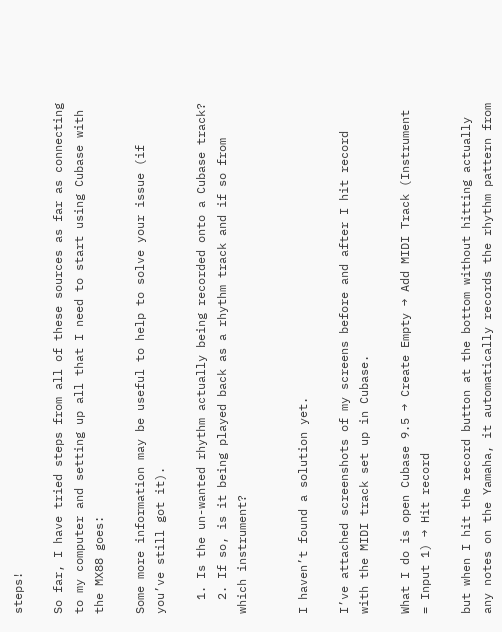steps!

So far, I have tried steps from all of these sources as far as connecting to my computer and setting up all that I need to start using Cubase with the MX88 goes:

Some more information may be useful to help to solve your issue (if you’ve still got it).

  1. Is the un-wanted rhythm actually being recorded onto a Cubase track?
  2. If so, is it being played back as a rhythm track and if so from which instrument?


I haven’t found a solution yet.

I’ve attached screenshots of my screens before and after I hit record with the MIDI track set up in Cubase.

What I do is open Cubase 9.5 → Create Empty → Add MIDI Track (Instrument = Input 1) → Hit record

but when I hit the record button at the bottom without hitting actually any notes on the Yamaha, it automatically records the rhythm pattern from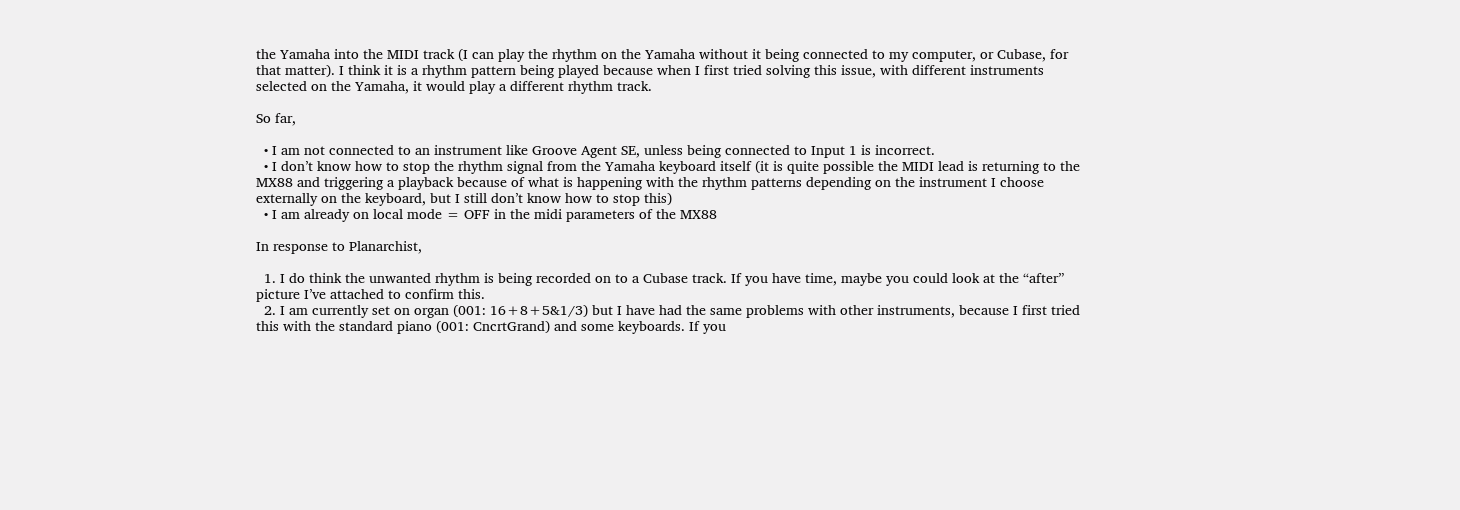the Yamaha into the MIDI track (I can play the rhythm on the Yamaha without it being connected to my computer, or Cubase, for that matter). I think it is a rhythm pattern being played because when I first tried solving this issue, with different instruments selected on the Yamaha, it would play a different rhythm track.

So far,

  • I am not connected to an instrument like Groove Agent SE, unless being connected to Input 1 is incorrect.
  • I don’t know how to stop the rhythm signal from the Yamaha keyboard itself (it is quite possible the MIDI lead is returning to the MX88 and triggering a playback because of what is happening with the rhythm patterns depending on the instrument I choose externally on the keyboard, but I still don’t know how to stop this)
  • I am already on local mode = OFF in the midi parameters of the MX88

In response to Planarchist,

  1. I do think the unwanted rhythm is being recorded on to a Cubase track. If you have time, maybe you could look at the “after” picture I’ve attached to confirm this.
  2. I am currently set on organ (001: 16+8+5&1/3) but I have had the same problems with other instruments, because I first tried this with the standard piano (001: CncrtGrand) and some keyboards. If you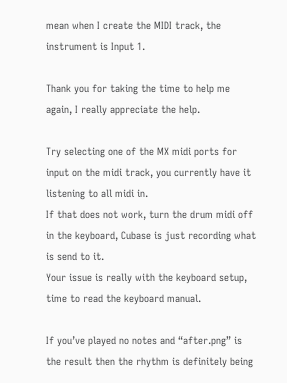mean when I create the MIDI track, the instrument is Input 1.

Thank you for taking the time to help me again, I really appreciate the help.

Try selecting one of the MX midi ports for input on the midi track, you currently have it listening to all midi in.
If that does not work, turn the drum midi off in the keyboard, Cubase is just recording what is send to it.
Your issue is really with the keyboard setup, time to read the keyboard manual.

If you’ve played no notes and “after.png” is the result then the rhythm is definitely being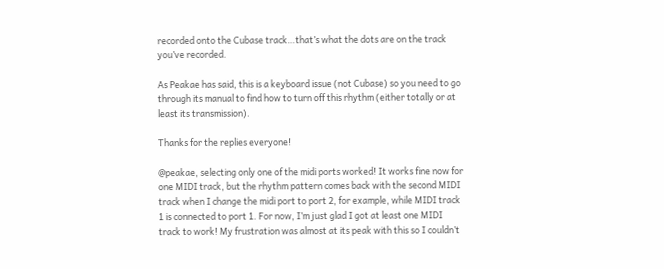recorded onto the Cubase track…that’s what the dots are on the track you’ve recorded.

As Peakae has said, this is a keyboard issue (not Cubase) so you need to go through its manual to find how to turn off this rhythm (either totally or at least its transmission).

Thanks for the replies everyone!

@peakae, selecting only one of the midi ports worked! It works fine now for one MIDI track, but the rhythm pattern comes back with the second MIDI track when I change the midi port to port 2, for example, while MIDI track 1 is connected to port 1. For now, I’m just glad I got at least one MIDI track to work! My frustration was almost at its peak with this so I couldn’t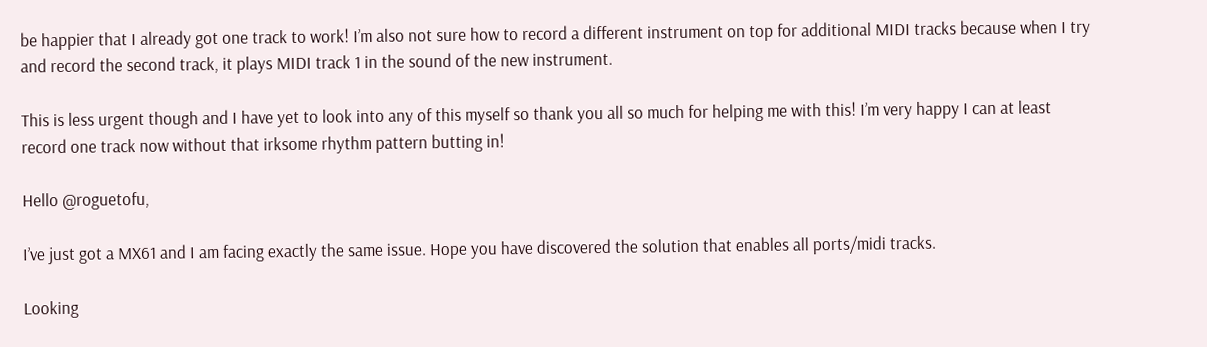be happier that I already got one track to work! I’m also not sure how to record a different instrument on top for additional MIDI tracks because when I try and record the second track, it plays MIDI track 1 in the sound of the new instrument.

This is less urgent though and I have yet to look into any of this myself so thank you all so much for helping me with this! I’m very happy I can at least record one track now without that irksome rhythm pattern butting in!

Hello @roguetofu,

I’ve just got a MX61 and I am facing exactly the same issue. Hope you have discovered the solution that enables all ports/midi tracks.

Looking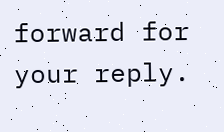forward for your reply.